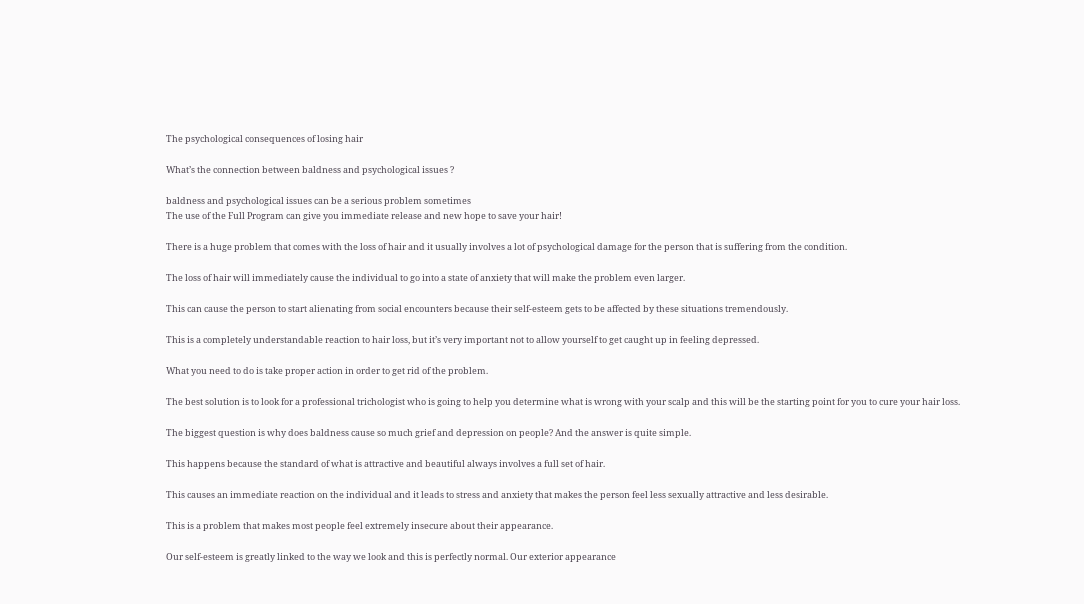The psychological consequences of losing hair

What’s the connection between baldness and psychological issues ?

baldness and psychological issues can be a serious problem sometimes
The use of the Full Program can give you immediate release and new hope to save your hair!

There is a huge problem that comes with the loss of hair and it usually involves a lot of psychological damage for the person that is suffering from the condition.

The loss of hair will immediately cause the individual to go into a state of anxiety that will make the problem even larger.

This can cause the person to start alienating from social encounters because their self-esteem gets to be affected by these situations tremendously.

This is a completely understandable reaction to hair loss, but it’s very important not to allow yourself to get caught up in feeling depressed.

What you need to do is take proper action in order to get rid of the problem.

The best solution is to look for a professional trichologist who is going to help you determine what is wrong with your scalp and this will be the starting point for you to cure your hair loss.

The biggest question is why does baldness cause so much grief and depression on people? And the answer is quite simple.

This happens because the standard of what is attractive and beautiful always involves a full set of hair.

This causes an immediate reaction on the individual and it leads to stress and anxiety that makes the person feel less sexually attractive and less desirable.

This is a problem that makes most people feel extremely insecure about their appearance.

Our self-esteem is greatly linked to the way we look and this is perfectly normal. Our exterior appearance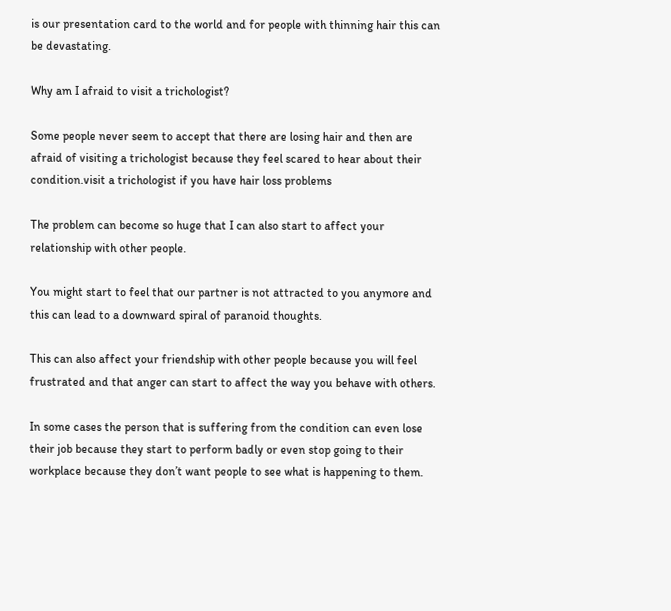is our presentation card to the world and for people with thinning hair this can be devastating.

Why am I afraid to visit a trichologist?

Some people never seem to accept that there are losing hair and then are afraid of visiting a trichologist because they feel scared to hear about their condition.visit a trichologist if you have hair loss problems

The problem can become so huge that I can also start to affect your relationship with other people.

You might start to feel that our partner is not attracted to you anymore and this can lead to a downward spiral of paranoid thoughts.

This can also affect your friendship with other people because you will feel frustrated and that anger can start to affect the way you behave with others.

In some cases the person that is suffering from the condition can even lose their job because they start to perform badly or even stop going to their workplace because they don’t want people to see what is happening to them.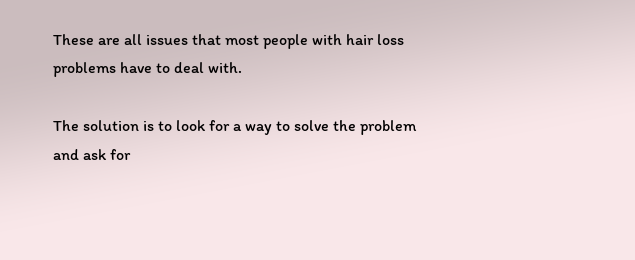These are all issues that most people with hair loss problems have to deal with.

The solution is to look for a way to solve the problem and ask for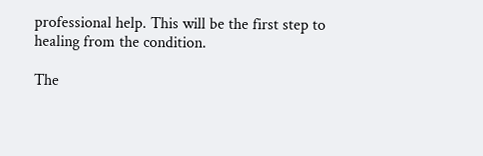professional help. This will be the first step to healing from the condition.

The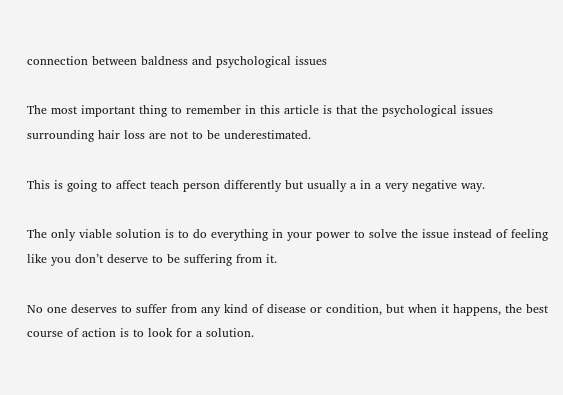connection between baldness and psychological issues

The most important thing to remember in this article is that the psychological issues surrounding hair loss are not to be underestimated.

This is going to affect teach person differently but usually a in a very negative way.

The only viable solution is to do everything in your power to solve the issue instead of feeling like you don’t deserve to be suffering from it.

No one deserves to suffer from any kind of disease or condition, but when it happens, the best course of action is to look for a solution.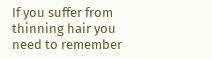If you suffer from thinning hair you need to remember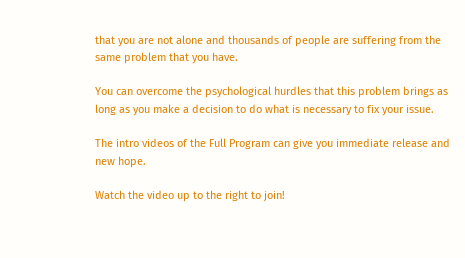that you are not alone and thousands of people are suffering from the same problem that you have.

You can overcome the psychological hurdles that this problem brings as long as you make a decision to do what is necessary to fix your issue.

The intro videos of the Full Program can give you immediate release and new hope.

Watch the video up to the right to join!